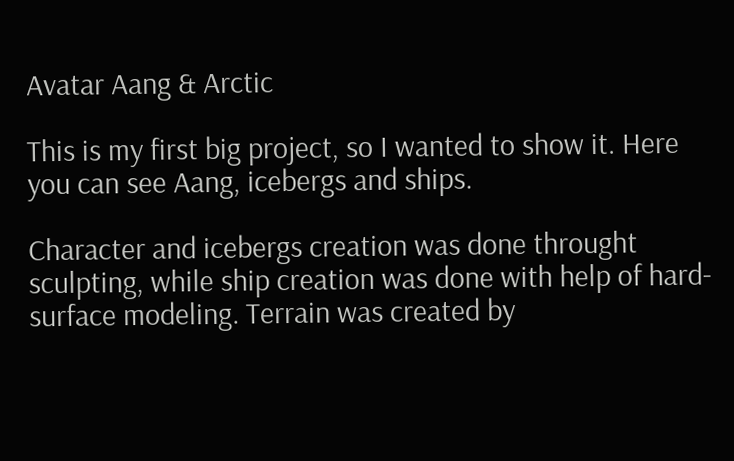Avatar Aang & Arctic

This is my first big project, so I wanted to show it. Here you can see Aang, icebergs and ships.

Character and icebergs creation was done throught sculpting, while ship creation was done with help of hard-surface modeling. Terrain was created by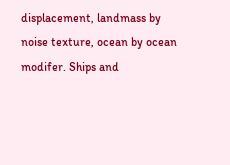displacement, landmass by noise texture, ocean by ocean modifer. Ships and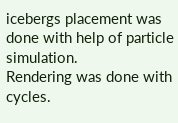icebergs placement was done with help of particle simulation.
Rendering was done with cycles.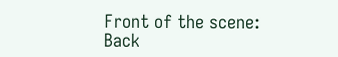Front of the scene:
Back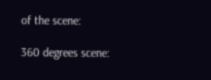of the scene:

360 degrees scene: